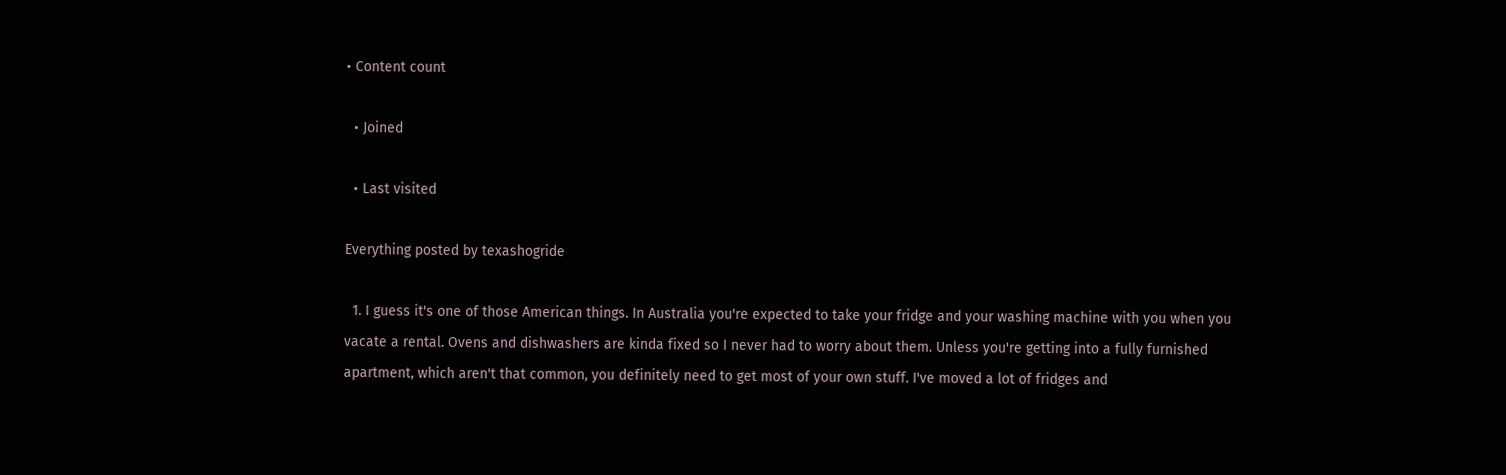• Content count

  • Joined

  • Last visited

Everything posted by texashogride

  1. I guess it's one of those American things. In Australia you're expected to take your fridge and your washing machine with you when you vacate a rental. Ovens and dishwashers are kinda fixed so I never had to worry about them. Unless you're getting into a fully furnished apartment, which aren't that common, you definitely need to get most of your own stuff. I've moved a lot of fridges and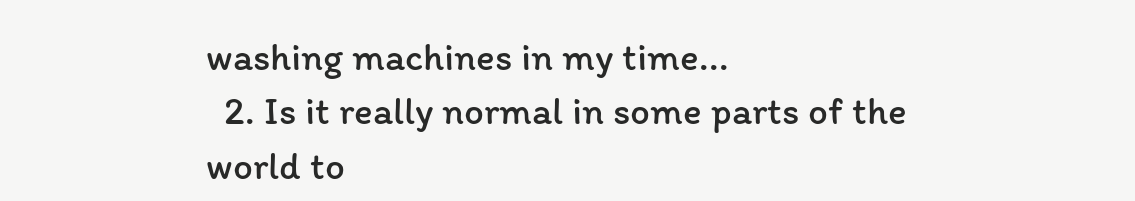washing machines in my time...
  2. Is it really normal in some parts of the world to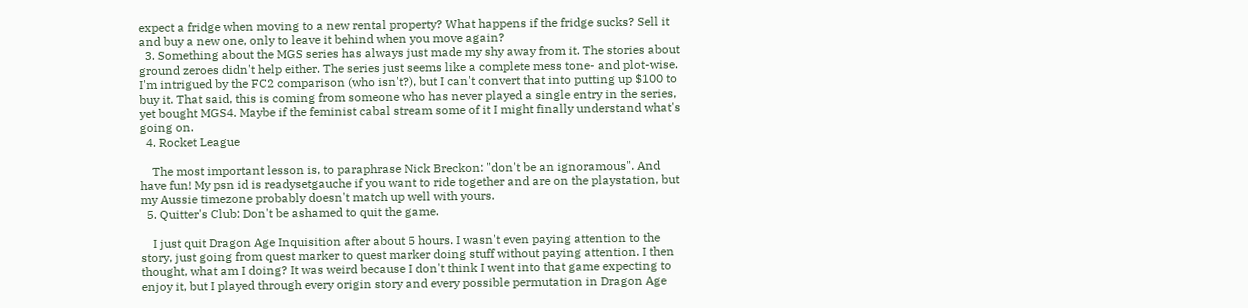expect a fridge when moving to a new rental property? What happens if the fridge sucks? Sell it and buy a new one, only to leave it behind when you move again?
  3. Something about the MGS series has always just made my shy away from it. The stories about ground zeroes didn't help either. The series just seems like a complete mess tone- and plot-wise. I'm intrigued by the FC2 comparison (who isn't?), but I can't convert that into putting up $100 to buy it. That said, this is coming from someone who has never played a single entry in the series, yet bought MGS4. Maybe if the feminist cabal stream some of it I might finally understand what's going on.
  4. Rocket League

    The most important lesson is, to paraphrase Nick Breckon: "don't be an ignoramous". And have fun! My psn id is readysetgauche if you want to ride together and are on the playstation, but my Aussie timezone probably doesn't match up well with yours.
  5. Quitter's Club: Don't be ashamed to quit the game.

    I just quit Dragon Age Inquisition after about 5 hours. I wasn't even paying attention to the story, just going from quest marker to quest marker doing stuff without paying attention. I then thought, what am I doing? It was weird because I don't think I went into that game expecting to enjoy it, but I played through every origin story and every possible permutation in Dragon Age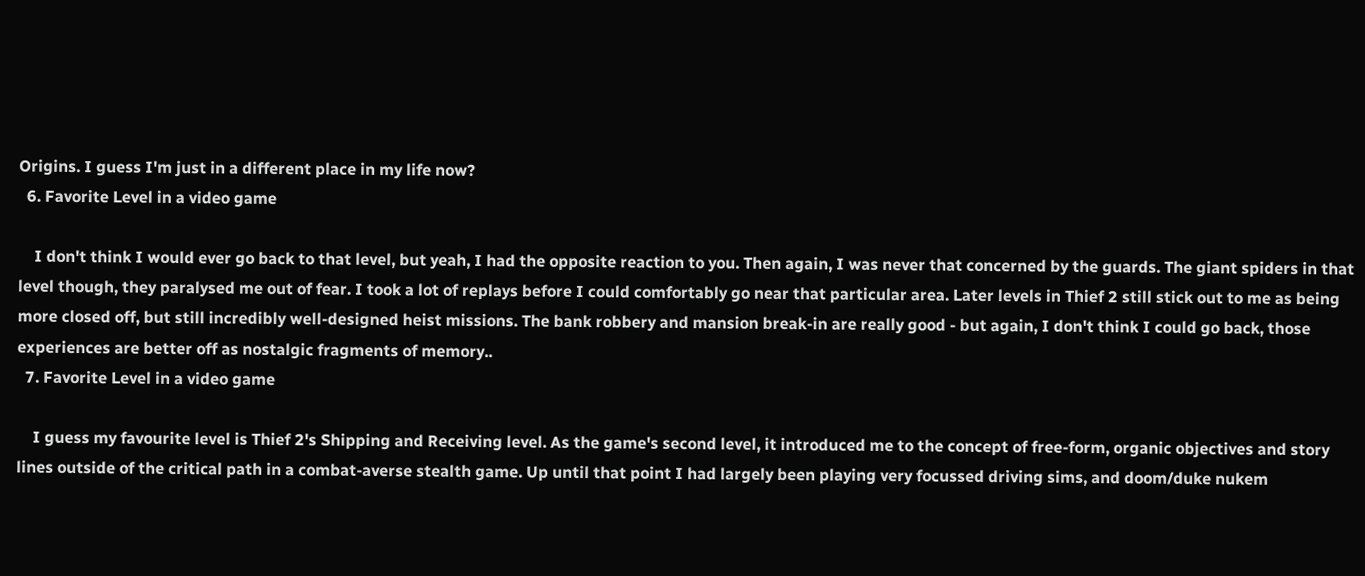Origins. I guess I'm just in a different place in my life now?
  6. Favorite Level in a video game

    I don't think I would ever go back to that level, but yeah, I had the opposite reaction to you. Then again, I was never that concerned by the guards. The giant spiders in that level though, they paralysed me out of fear. I took a lot of replays before I could comfortably go near that particular area. Later levels in Thief 2 still stick out to me as being more closed off, but still incredibly well-designed heist missions. The bank robbery and mansion break-in are really good - but again, I don't think I could go back, those experiences are better off as nostalgic fragments of memory..
  7. Favorite Level in a video game

    I guess my favourite level is Thief 2's Shipping and Receiving level. As the game's second level, it introduced me to the concept of free-form, organic objectives and story lines outside of the critical path in a combat-averse stealth game. Up until that point I had largely been playing very focussed driving sims, and doom/duke nukem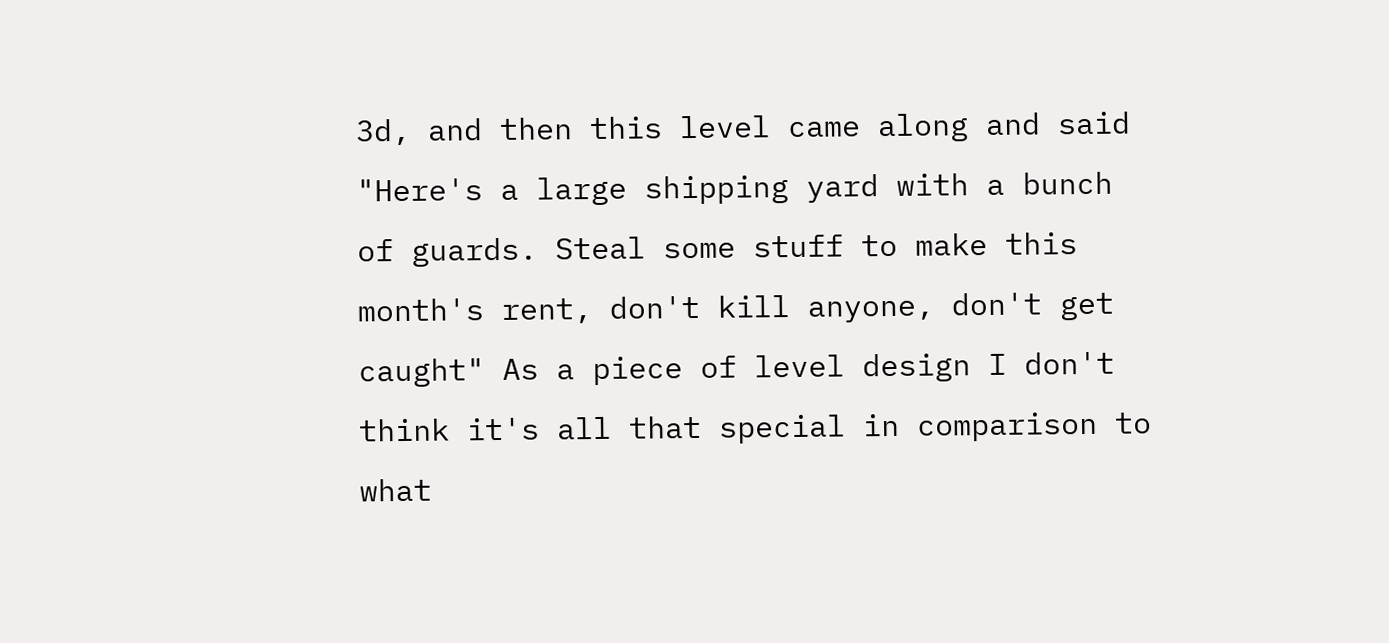3d, and then this level came along and said "Here's a large shipping yard with a bunch of guards. Steal some stuff to make this month's rent, don't kill anyone, don't get caught" As a piece of level design I don't think it's all that special in comparison to what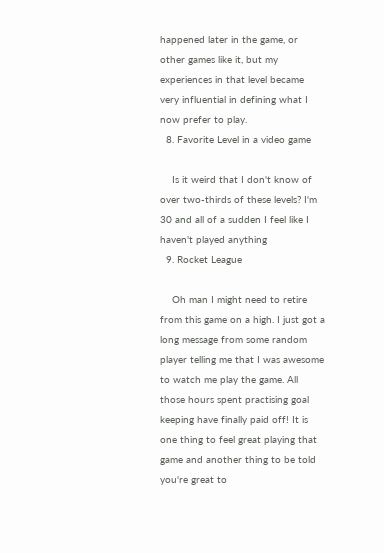happened later in the game, or other games like it, but my experiences in that level became very influential in defining what I now prefer to play.
  8. Favorite Level in a video game

    Is it weird that I don't know of over two-thirds of these levels? I'm 30 and all of a sudden I feel like I haven't played anything
  9. Rocket League

    Oh man I might need to retire from this game on a high. I just got a long message from some random player telling me that I was awesome to watch me play the game. All those hours spent practising goal keeping have finally paid off! It is one thing to feel great playing that game and another thing to be told you're great to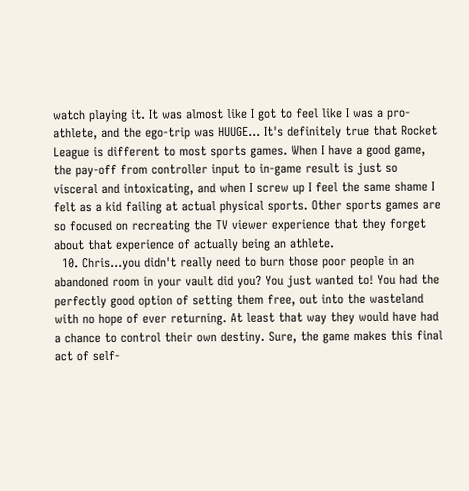watch playing it. It was almost like I got to feel like I was a pro-athlete, and the ego-trip was HUUGE... It's definitely true that Rocket League is different to most sports games. When I have a good game, the pay-off from controller input to in-game result is just so visceral and intoxicating, and when I screw up I feel the same shame I felt as a kid failing at actual physical sports. Other sports games are so focused on recreating the TV viewer experience that they forget about that experience of actually being an athlete.
  10. Chris...you didn't really need to burn those poor people in an abandoned room in your vault did you? You just wanted to! You had the perfectly good option of setting them free, out into the wasteland with no hope of ever returning. At least that way they would have had a chance to control their own destiny. Sure, the game makes this final act of self-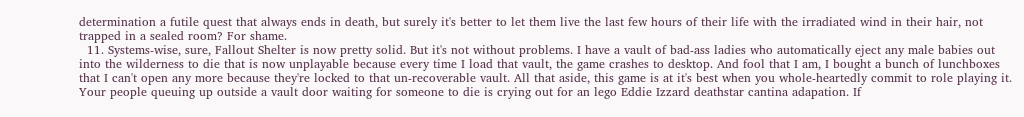determination a futile quest that always ends in death, but surely it's better to let them live the last few hours of their life with the irradiated wind in their hair, not trapped in a sealed room? For shame.
  11. Systems-wise, sure, Fallout Shelter is now pretty solid. But it's not without problems. I have a vault of bad-ass ladies who automatically eject any male babies out into the wilderness to die that is now unplayable because every time I load that vault, the game crashes to desktop. And fool that I am, I bought a bunch of lunchboxes that I can't open any more because they're locked to that un-recoverable vault. All that aside, this game is at it's best when you whole-heartedly commit to role playing it. Your people queuing up outside a vault door waiting for someone to die is crying out for an lego Eddie Izzard deathstar cantina adapation. If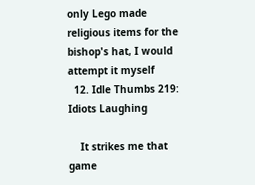only Lego made religious items for the bishop's hat, I would attempt it myself
  12. Idle Thumbs 219: Idiots Laughing

    It strikes me that game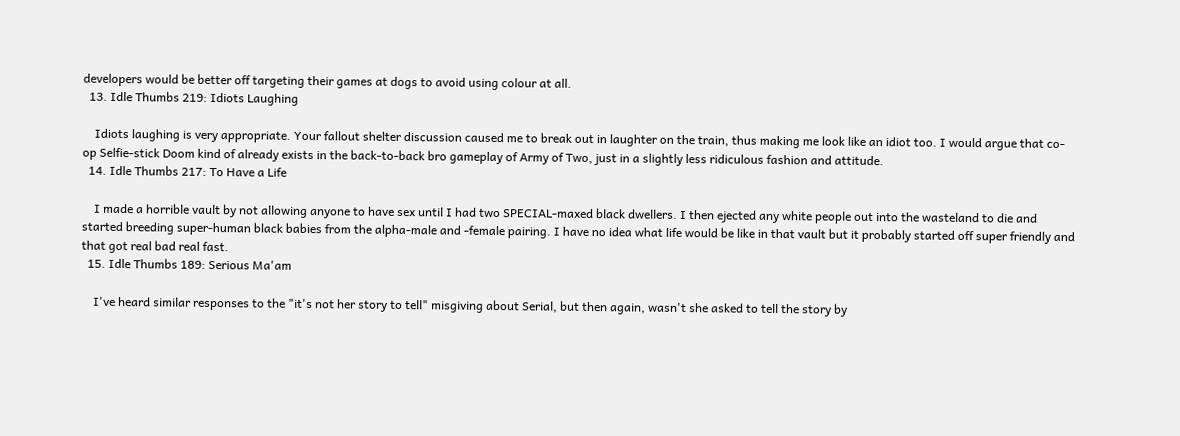developers would be better off targeting their games at dogs to avoid using colour at all.
  13. Idle Thumbs 219: Idiots Laughing

    Idiots laughing is very appropriate. Your fallout shelter discussion caused me to break out in laughter on the train, thus making me look like an idiot too. I would argue that co-op Selfie-stick Doom kind of already exists in the back-to-back bro gameplay of Army of Two, just in a slightly less ridiculous fashion and attitude.
  14. Idle Thumbs 217: To Have a Life

    I made a horrible vault by not allowing anyone to have sex until I had two SPECIAL-maxed black dwellers. I then ejected any white people out into the wasteland to die and started breeding super-human black babies from the alpha-male and -female pairing. I have no idea what life would be like in that vault but it probably started off super friendly and that got real bad real fast.
  15. Idle Thumbs 189: Serious Ma'am

    I've heard similar responses to the "it's not her story to tell" misgiving about Serial, but then again, wasn't she asked to tell the story by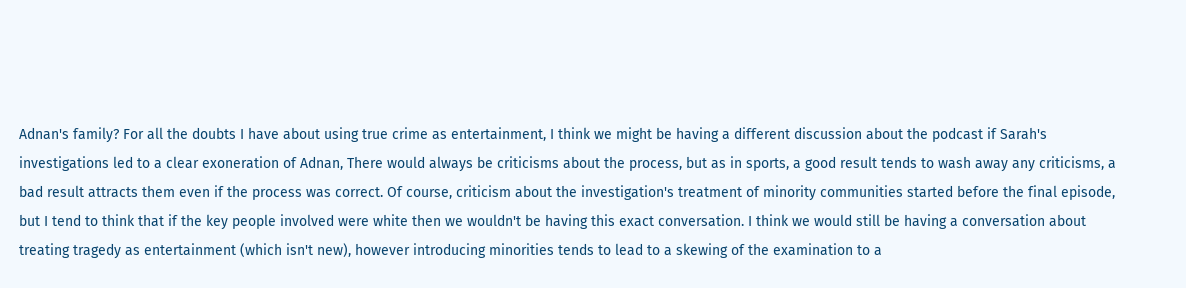Adnan's family? For all the doubts I have about using true crime as entertainment, I think we might be having a different discussion about the podcast if Sarah's investigations led to a clear exoneration of Adnan, There would always be criticisms about the process, but as in sports, a good result tends to wash away any criticisms, a bad result attracts them even if the process was correct. Of course, criticism about the investigation's treatment of minority communities started before the final episode, but I tend to think that if the key people involved were white then we wouldn't be having this exact conversation. I think we would still be having a conversation about treating tragedy as entertainment (which isn't new), however introducing minorities tends to lead to a skewing of the examination to a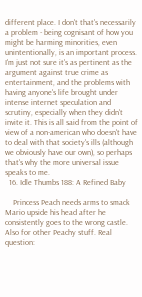different place. I don't that's necessarily a problem - being cognisant of how you might be harming minorities, even unintentionally, is an important process. I'm just not sure it's as pertinent as the argument against true crime as entertainment, and the problems with having anyone's life brought under intense internet speculation and scrutiny, especially when they didn't invite it. This is all said from the point of view of a non-american who doesn't have to deal with that society's ills (although we obviously have our own), so perhaps that's why the more universal issue speaks to me.
  16. Idle Thumbs 188: A Refined Baby

    Princess Peach needs arms to smack Mario upside his head after he consistently goes to the wrong castle. Also for other Peachy stuff. Real question: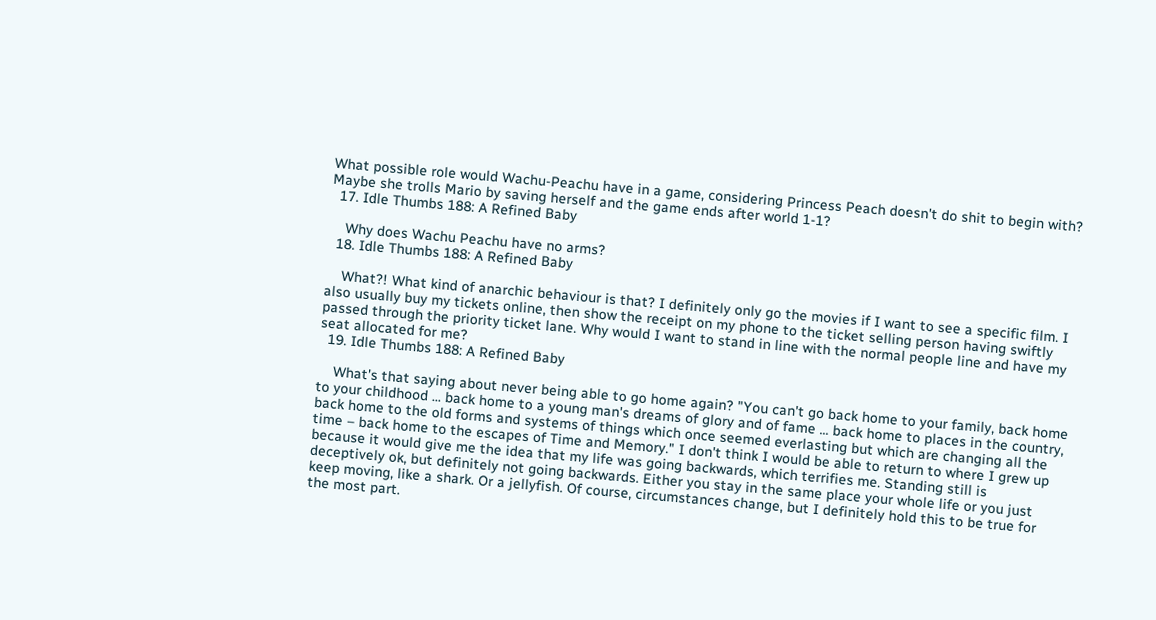What possible role would Wachu-Peachu have in a game, considering Princess Peach doesn't do shit to begin with? Maybe she trolls Mario by saving herself and the game ends after world 1-1?
  17. Idle Thumbs 188: A Refined Baby

    Why does Wachu Peachu have no arms?
  18. Idle Thumbs 188: A Refined Baby

    What?! What kind of anarchic behaviour is that? I definitely only go the movies if I want to see a specific film. I also usually buy my tickets online, then show the receipt on my phone to the ticket selling person having swiftly passed through the priority ticket lane. Why would I want to stand in line with the normal people line and have my seat allocated for me?
  19. Idle Thumbs 188: A Refined Baby

    What's that saying about never being able to go home again? "You can't go back home to your family, back home to your childhood ... back home to a young man's dreams of glory and of fame ... back home to places in the country, back home to the old forms and systems of things which once seemed everlasting but which are changing all the time – back home to the escapes of Time and Memory." I don't think I would be able to return to where I grew up because it would give me the idea that my life was going backwards, which terrifies me. Standing still is deceptively ok, but definitely not going backwards. Either you stay in the same place your whole life or you just keep moving, like a shark. Or a jellyfish. Of course, circumstances change, but I definitely hold this to be true for the most part.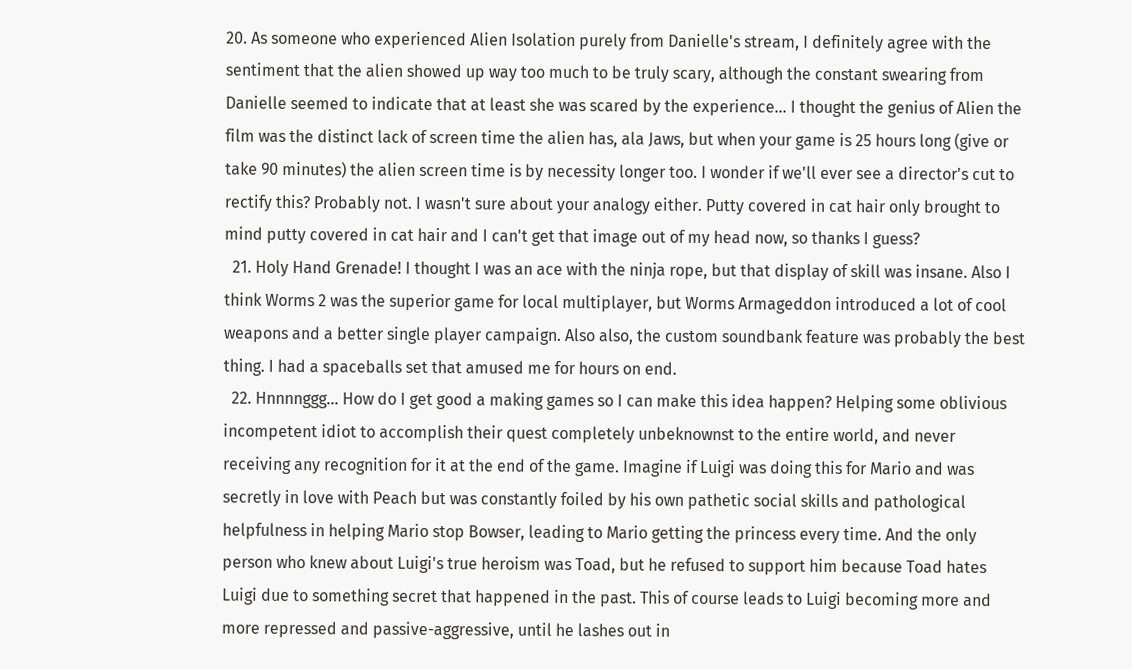20. As someone who experienced Alien Isolation purely from Danielle's stream, I definitely agree with the sentiment that the alien showed up way too much to be truly scary, although the constant swearing from Danielle seemed to indicate that at least she was scared by the experience... I thought the genius of Alien the film was the distinct lack of screen time the alien has, ala Jaws, but when your game is 25 hours long (give or take 90 minutes) the alien screen time is by necessity longer too. I wonder if we'll ever see a director's cut to rectify this? Probably not. I wasn't sure about your analogy either. Putty covered in cat hair only brought to mind putty covered in cat hair and I can't get that image out of my head now, so thanks I guess?
  21. Holy Hand Grenade! I thought I was an ace with the ninja rope, but that display of skill was insane. Also I think Worms 2 was the superior game for local multiplayer, but Worms Armageddon introduced a lot of cool weapons and a better single player campaign. Also also, the custom soundbank feature was probably the best thing. I had a spaceballs set that amused me for hours on end.
  22. Hnnnnggg... How do I get good a making games so I can make this idea happen? Helping some oblivious incompetent idiot to accomplish their quest completely unbeknownst to the entire world, and never receiving any recognition for it at the end of the game. Imagine if Luigi was doing this for Mario and was secretly in love with Peach but was constantly foiled by his own pathetic social skills and pathological helpfulness in helping Mario stop Bowser, leading to Mario getting the princess every time. And the only person who knew about Luigi's true heroism was Toad, but he refused to support him because Toad hates Luigi due to something secret that happened in the past. This of course leads to Luigi becoming more and more repressed and passive-aggressive, until he lashes out in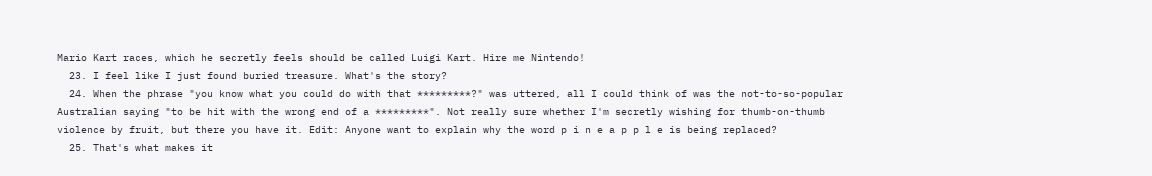Mario Kart races, which he secretly feels should be called Luigi Kart. Hire me Nintendo!
  23. I feel like I just found buried treasure. What's the story?
  24. When the phrase "you know what you could do with that *********?" was uttered, all I could think of was the not-to-so-popular Australian saying "to be hit with the wrong end of a *********". Not really sure whether I'm secretly wishing for thumb-on-thumb violence by fruit, but there you have it. Edit: Anyone want to explain why the word p i n e a p p l e is being replaced?
  25. That's what makes it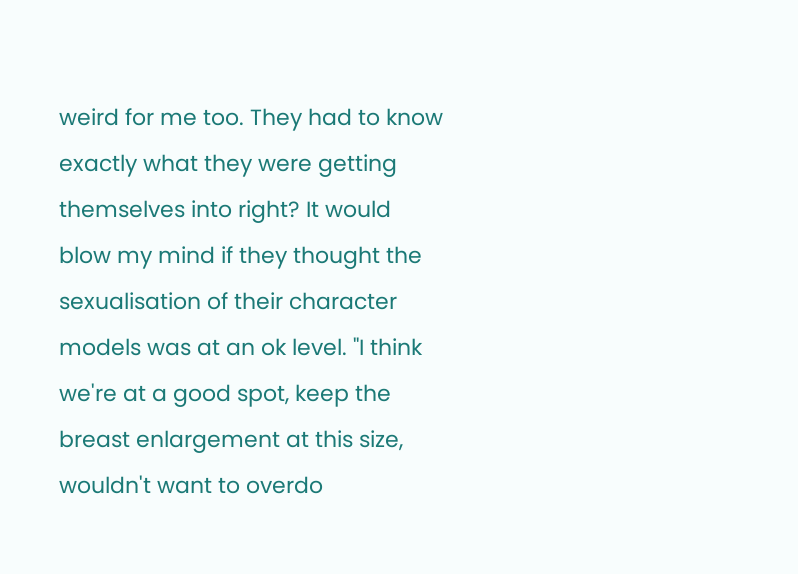weird for me too. They had to know exactly what they were getting themselves into right? It would blow my mind if they thought the sexualisation of their character models was at an ok level. "I think we're at a good spot, keep the breast enlargement at this size, wouldn't want to overdo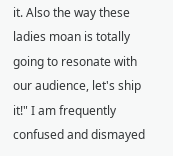it. Also the way these ladies moan is totally going to resonate with our audience, let's ship it!" I am frequently confused and dismayed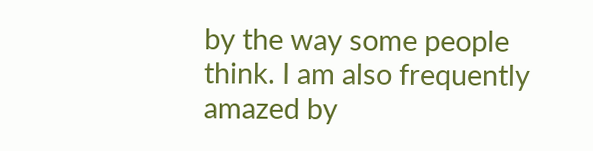by the way some people think. I am also frequently amazed by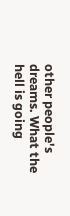other people's dreams. What the hell is going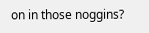on in those noggins?